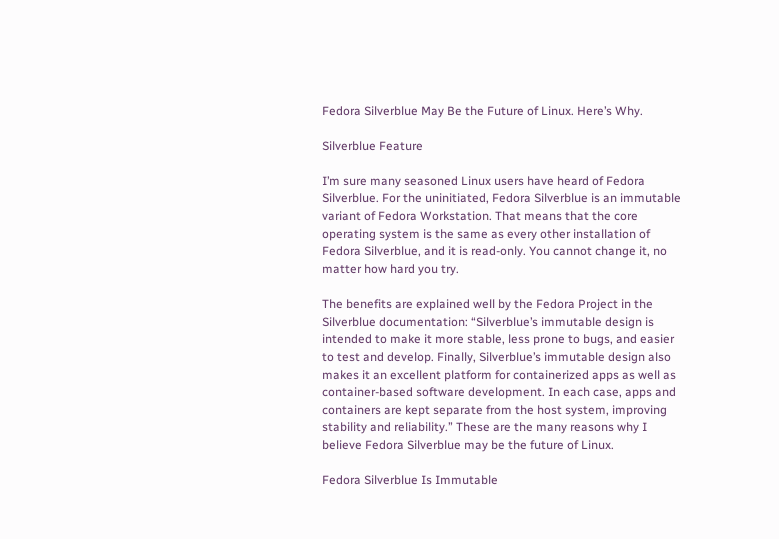Fedora Silverblue May Be the Future of Linux. Here’s Why.

Silverblue Feature

I’m sure many seasoned Linux users have heard of Fedora Silverblue. For the uninitiated, Fedora Silverblue is an immutable variant of Fedora Workstation. That means that the core operating system is the same as every other installation of Fedora Silverblue, and it is read-only. You cannot change it, no matter how hard you try.

The benefits are explained well by the Fedora Project in the Silverblue documentation: “Silverblue’s immutable design is intended to make it more stable, less prone to bugs, and easier to test and develop. Finally, Silverblue’s immutable design also makes it an excellent platform for containerized apps as well as container-based software development. In each case, apps and containers are kept separate from the host system, improving stability and reliability.” These are the many reasons why I believe Fedora Silverblue may be the future of Linux.

Fedora Silverblue Is Immutable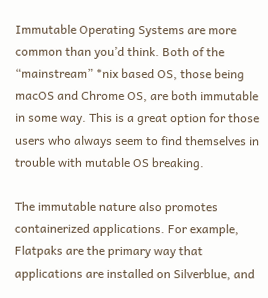Immutable Operating Systems are more common than you’d think. Both of the “mainstream” *nix based OS, those being macOS and Chrome OS, are both immutable in some way. This is a great option for those users who always seem to find themselves in trouble with mutable OS breaking.

The immutable nature also promotes containerized applications. For example, Flatpaks are the primary way that applications are installed on Silverblue, and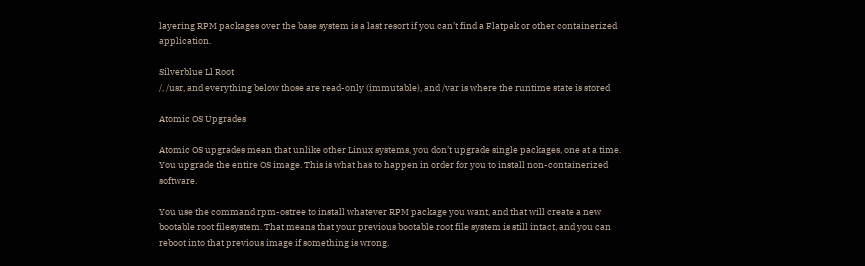layering RPM packages over the base system is a last resort if you can’t find a Flatpak or other containerized application.

Silverblue Ll Root
/, /usr, and everything below those are read-only (immutable), and /var is where the runtime state is stored

Atomic OS Upgrades

Atomic OS upgrades mean that unlike other Linux systems, you don’t upgrade single packages, one at a time. You upgrade the entire OS image. This is what has to happen in order for you to install non-containerized software.

You use the command rpm-ostree to install whatever RPM package you want, and that will create a new bootable root filesystem. That means that your previous bootable root file system is still intact, and you can reboot into that previous image if something is wrong.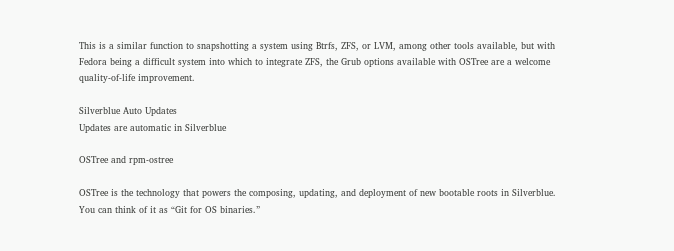This is a similar function to snapshotting a system using Btrfs, ZFS, or LVM, among other tools available, but with Fedora being a difficult system into which to integrate ZFS, the Grub options available with OSTree are a welcome quality-of-life improvement.

Silverblue Auto Updates
Updates are automatic in Silverblue

OSTree and rpm-ostree

OSTree is the technology that powers the composing, updating, and deployment of new bootable roots in Silverblue. You can think of it as “Git for OS binaries.”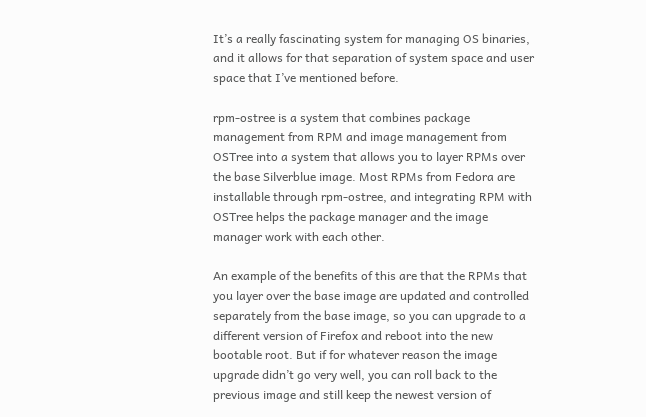It’s a really fascinating system for managing OS binaries, and it allows for that separation of system space and user space that I’ve mentioned before.

rpm-ostree is a system that combines package management from RPM and image management from OSTree into a system that allows you to layer RPMs over the base Silverblue image. Most RPMs from Fedora are installable through rpm-ostree, and integrating RPM with OSTree helps the package manager and the image manager work with each other.

An example of the benefits of this are that the RPMs that you layer over the base image are updated and controlled separately from the base image, so you can upgrade to a different version of Firefox and reboot into the new bootable root. But if for whatever reason the image upgrade didn’t go very well, you can roll back to the previous image and still keep the newest version of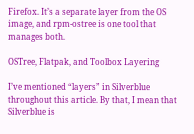Firefox. It’s a separate layer from the OS image, and rpm-ostree is one tool that manages both.

OSTree, Flatpak, and Toolbox Layering

I’ve mentioned “layers” in Silverblue throughout this article. By that, I mean that Silverblue is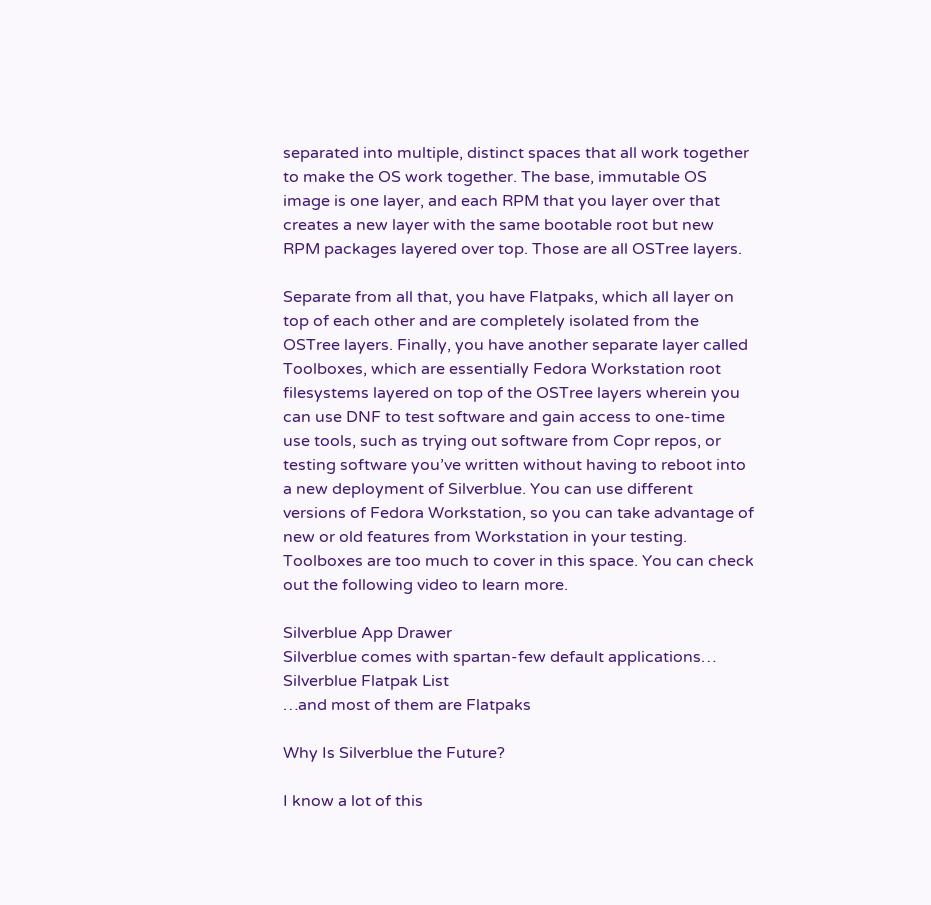separated into multiple, distinct spaces that all work together to make the OS work together. The base, immutable OS image is one layer, and each RPM that you layer over that creates a new layer with the same bootable root but new RPM packages layered over top. Those are all OSTree layers.

Separate from all that, you have Flatpaks, which all layer on top of each other and are completely isolated from the OSTree layers. Finally, you have another separate layer called Toolboxes, which are essentially Fedora Workstation root filesystems layered on top of the OSTree layers wherein you can use DNF to test software and gain access to one-time use tools, such as trying out software from Copr repos, or testing software you’ve written without having to reboot into a new deployment of Silverblue. You can use different versions of Fedora Workstation, so you can take advantage of new or old features from Workstation in your testing. Toolboxes are too much to cover in this space. You can check out the following video to learn more.

Silverblue App Drawer
Silverblue comes with spartan-few default applications…
Silverblue Flatpak List
…and most of them are Flatpaks

Why Is Silverblue the Future?

I know a lot of this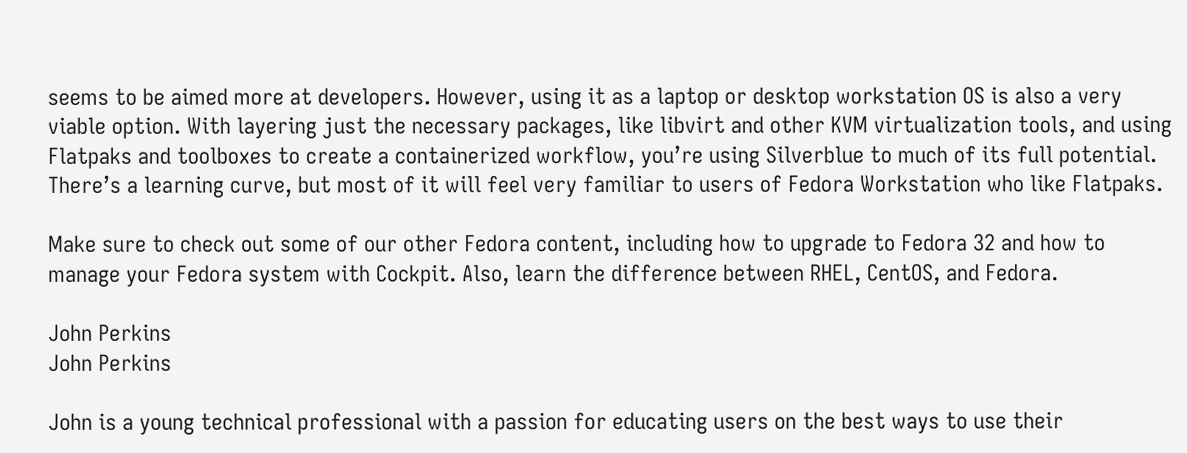seems to be aimed more at developers. However, using it as a laptop or desktop workstation OS is also a very viable option. With layering just the necessary packages, like libvirt and other KVM virtualization tools, and using Flatpaks and toolboxes to create a containerized workflow, you’re using Silverblue to much of its full potential. There’s a learning curve, but most of it will feel very familiar to users of Fedora Workstation who like Flatpaks.

Make sure to check out some of our other Fedora content, including how to upgrade to Fedora 32 and how to manage your Fedora system with Cockpit. Also, learn the difference between RHEL, CentOS, and Fedora.

John Perkins
John Perkins

John is a young technical professional with a passion for educating users on the best ways to use their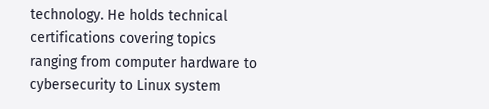technology. He holds technical certifications covering topics ranging from computer hardware to cybersecurity to Linux system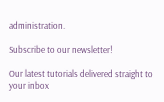administration.

Subscribe to our newsletter!

Our latest tutorials delivered straight to your inbox